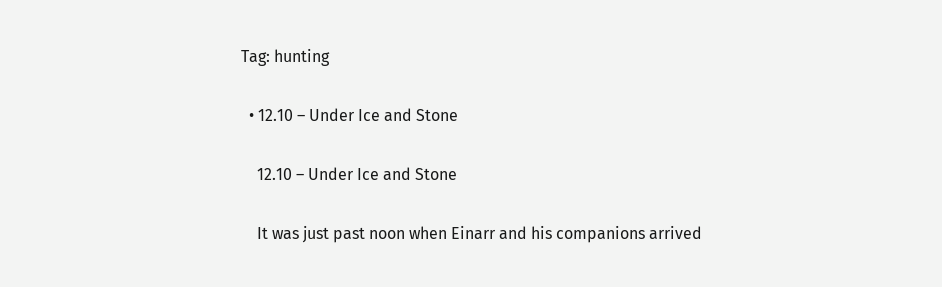Tag: hunting

  • 12.10 – Under Ice and Stone

    12.10 – Under Ice and Stone

    It was just past noon when Einarr and his companions arrived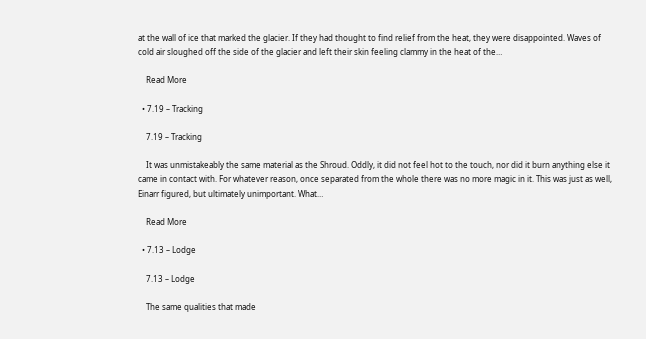at the wall of ice that marked the glacier. If they had thought to find relief from the heat, they were disappointed. Waves of cold air sloughed off the side of the glacier and left their skin feeling clammy in the heat of the…

    Read More

  • 7.19 – Tracking

    7.19 – Tracking

    It was unmistakeably the same material as the Shroud. Oddly, it did not feel hot to the touch, nor did it burn anything else it came in contact with. For whatever reason, once separated from the whole there was no more magic in it. This was just as well, Einarr figured, but ultimately unimportant. What…

    Read More

  • 7.13 – Lodge

    7.13 – Lodge

    The same qualities that made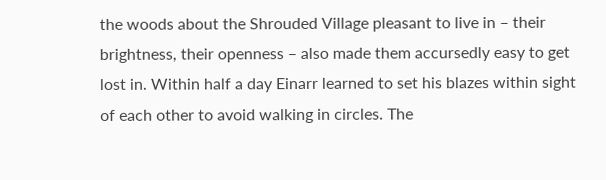the woods about the Shrouded Village pleasant to live in – their brightness, their openness – also made them accursedly easy to get lost in. Within half a day Einarr learned to set his blazes within sight of each other to avoid walking in circles. The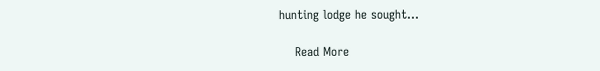hunting lodge he sought…

    Read More